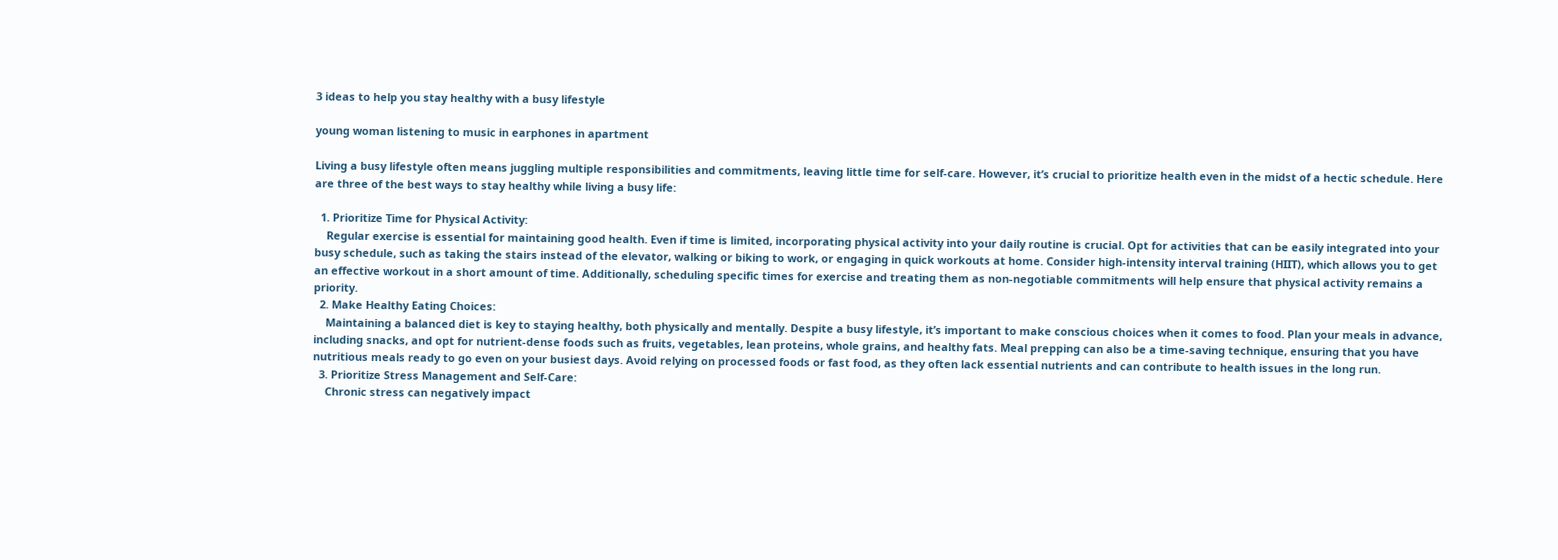3 ideas to help you stay healthy with a busy lifestyle

young woman listening to music in earphones in apartment

Living a busy lifestyle often means juggling multiple responsibilities and commitments, leaving little time for self-care. However, it’s crucial to prioritize health even in the midst of a hectic schedule. Here are three of the best ways to stay healthy while living a busy life:

  1. Prioritize Time for Physical Activity:
    Regular exercise is essential for maintaining good health. Even if time is limited, incorporating physical activity into your daily routine is crucial. Opt for activities that can be easily integrated into your busy schedule, such as taking the stairs instead of the elevator, walking or biking to work, or engaging in quick workouts at home. Consider high-intensity interval training (HIIT), which allows you to get an effective workout in a short amount of time. Additionally, scheduling specific times for exercise and treating them as non-negotiable commitments will help ensure that physical activity remains a priority.
  2. Make Healthy Eating Choices:
    Maintaining a balanced diet is key to staying healthy, both physically and mentally. Despite a busy lifestyle, it’s important to make conscious choices when it comes to food. Plan your meals in advance, including snacks, and opt for nutrient-dense foods such as fruits, vegetables, lean proteins, whole grains, and healthy fats. Meal prepping can also be a time-saving technique, ensuring that you have nutritious meals ready to go even on your busiest days. Avoid relying on processed foods or fast food, as they often lack essential nutrients and can contribute to health issues in the long run.
  3. Prioritize Stress Management and Self-Care:
    Chronic stress can negatively impact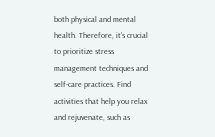both physical and mental health. Therefore, it’s crucial to prioritize stress management techniques and self-care practices. Find activities that help you relax and rejuvenate, such as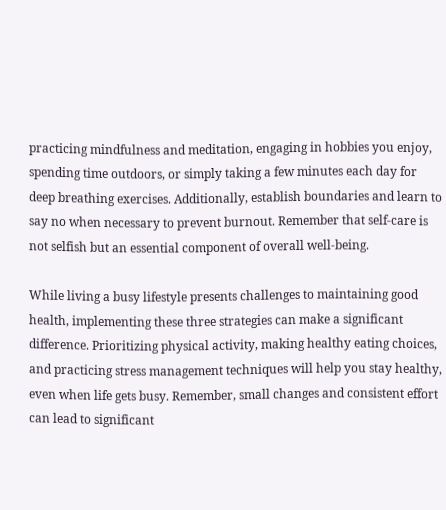practicing mindfulness and meditation, engaging in hobbies you enjoy, spending time outdoors, or simply taking a few minutes each day for deep breathing exercises. Additionally, establish boundaries and learn to say no when necessary to prevent burnout. Remember that self-care is not selfish but an essential component of overall well-being.

While living a busy lifestyle presents challenges to maintaining good health, implementing these three strategies can make a significant difference. Prioritizing physical activity, making healthy eating choices, and practicing stress management techniques will help you stay healthy, even when life gets busy. Remember, small changes and consistent effort can lead to significant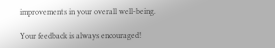improvements in your overall well-being.

Your feedback is always encouraged!